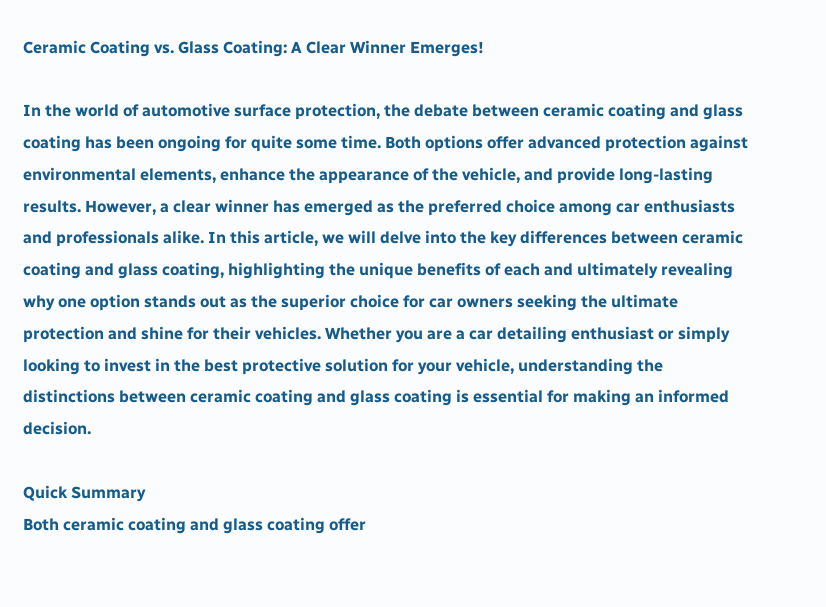Ceramic Coating vs. Glass Coating: A Clear Winner Emerges!

In the world of automotive surface protection, the debate between ceramic coating and glass coating has been ongoing for quite some time. Both options offer advanced protection against environmental elements, enhance the appearance of the vehicle, and provide long-lasting results. However, a clear winner has emerged as the preferred choice among car enthusiasts and professionals alike. In this article, we will delve into the key differences between ceramic coating and glass coating, highlighting the unique benefits of each and ultimately revealing why one option stands out as the superior choice for car owners seeking the ultimate protection and shine for their vehicles. Whether you are a car detailing enthusiast or simply looking to invest in the best protective solution for your vehicle, understanding the distinctions between ceramic coating and glass coating is essential for making an informed decision.

Quick Summary
Both ceramic coating and glass coating offer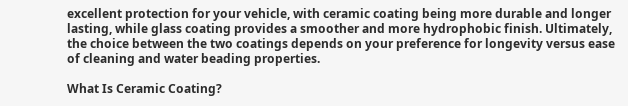excellent protection for your vehicle, with ceramic coating being more durable and longer lasting, while glass coating provides a smoother and more hydrophobic finish. Ultimately, the choice between the two coatings depends on your preference for longevity versus ease of cleaning and water beading properties.

What Is Ceramic Coating?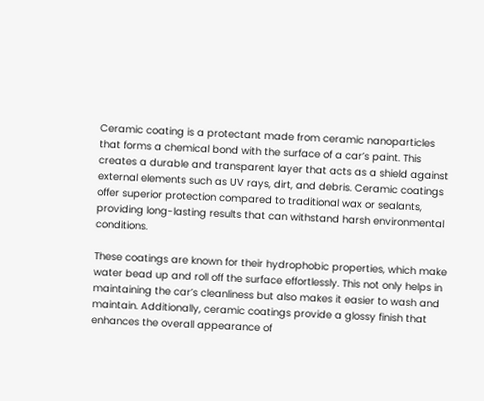Ceramic coating is a protectant made from ceramic nanoparticles that forms a chemical bond with the surface of a car’s paint. This creates a durable and transparent layer that acts as a shield against external elements such as UV rays, dirt, and debris. Ceramic coatings offer superior protection compared to traditional wax or sealants, providing long-lasting results that can withstand harsh environmental conditions.

These coatings are known for their hydrophobic properties, which make water bead up and roll off the surface effortlessly. This not only helps in maintaining the car’s cleanliness but also makes it easier to wash and maintain. Additionally, ceramic coatings provide a glossy finish that enhances the overall appearance of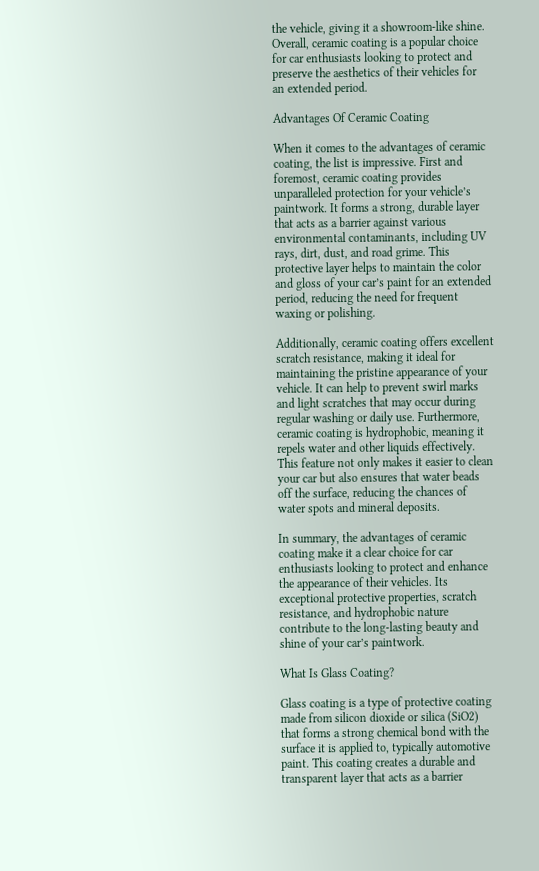the vehicle, giving it a showroom-like shine. Overall, ceramic coating is a popular choice for car enthusiasts looking to protect and preserve the aesthetics of their vehicles for an extended period.

Advantages Of Ceramic Coating

When it comes to the advantages of ceramic coating, the list is impressive. First and foremost, ceramic coating provides unparalleled protection for your vehicle’s paintwork. It forms a strong, durable layer that acts as a barrier against various environmental contaminants, including UV rays, dirt, dust, and road grime. This protective layer helps to maintain the color and gloss of your car’s paint for an extended period, reducing the need for frequent waxing or polishing.

Additionally, ceramic coating offers excellent scratch resistance, making it ideal for maintaining the pristine appearance of your vehicle. It can help to prevent swirl marks and light scratches that may occur during regular washing or daily use. Furthermore, ceramic coating is hydrophobic, meaning it repels water and other liquids effectively. This feature not only makes it easier to clean your car but also ensures that water beads off the surface, reducing the chances of water spots and mineral deposits.

In summary, the advantages of ceramic coating make it a clear choice for car enthusiasts looking to protect and enhance the appearance of their vehicles. Its exceptional protective properties, scratch resistance, and hydrophobic nature contribute to the long-lasting beauty and shine of your car’s paintwork.

What Is Glass Coating?

Glass coating is a type of protective coating made from silicon dioxide or silica (SiO2) that forms a strong chemical bond with the surface it is applied to, typically automotive paint. This coating creates a durable and transparent layer that acts as a barrier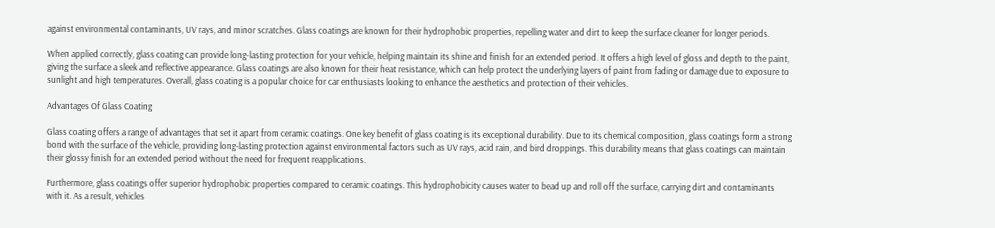against environmental contaminants, UV rays, and minor scratches. Glass coatings are known for their hydrophobic properties, repelling water and dirt to keep the surface cleaner for longer periods.

When applied correctly, glass coating can provide long-lasting protection for your vehicle, helping maintain its shine and finish for an extended period. It offers a high level of gloss and depth to the paint, giving the surface a sleek and reflective appearance. Glass coatings are also known for their heat resistance, which can help protect the underlying layers of paint from fading or damage due to exposure to sunlight and high temperatures. Overall, glass coating is a popular choice for car enthusiasts looking to enhance the aesthetics and protection of their vehicles.

Advantages Of Glass Coating

Glass coating offers a range of advantages that set it apart from ceramic coatings. One key benefit of glass coating is its exceptional durability. Due to its chemical composition, glass coatings form a strong bond with the surface of the vehicle, providing long-lasting protection against environmental factors such as UV rays, acid rain, and bird droppings. This durability means that glass coatings can maintain their glossy finish for an extended period without the need for frequent reapplications.

Furthermore, glass coatings offer superior hydrophobic properties compared to ceramic coatings. This hydrophobicity causes water to bead up and roll off the surface, carrying dirt and contaminants with it. As a result, vehicles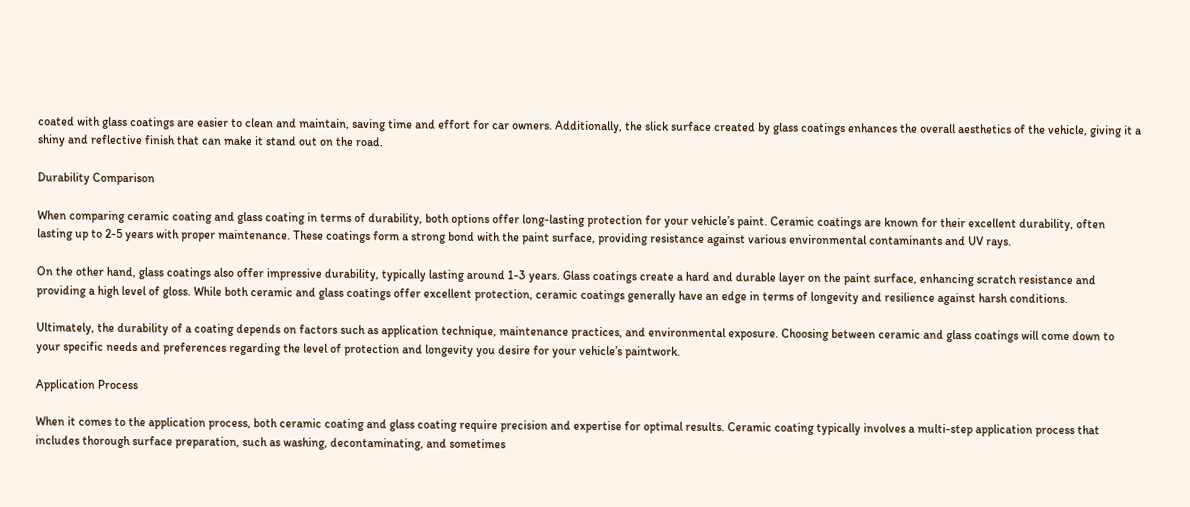coated with glass coatings are easier to clean and maintain, saving time and effort for car owners. Additionally, the slick surface created by glass coatings enhances the overall aesthetics of the vehicle, giving it a shiny and reflective finish that can make it stand out on the road.

Durability Comparison

When comparing ceramic coating and glass coating in terms of durability, both options offer long-lasting protection for your vehicle’s paint. Ceramic coatings are known for their excellent durability, often lasting up to 2-5 years with proper maintenance. These coatings form a strong bond with the paint surface, providing resistance against various environmental contaminants and UV rays.

On the other hand, glass coatings also offer impressive durability, typically lasting around 1-3 years. Glass coatings create a hard and durable layer on the paint surface, enhancing scratch resistance and providing a high level of gloss. While both ceramic and glass coatings offer excellent protection, ceramic coatings generally have an edge in terms of longevity and resilience against harsh conditions.

Ultimately, the durability of a coating depends on factors such as application technique, maintenance practices, and environmental exposure. Choosing between ceramic and glass coatings will come down to your specific needs and preferences regarding the level of protection and longevity you desire for your vehicle’s paintwork.

Application Process

When it comes to the application process, both ceramic coating and glass coating require precision and expertise for optimal results. Ceramic coating typically involves a multi-step application process that includes thorough surface preparation, such as washing, decontaminating, and sometimes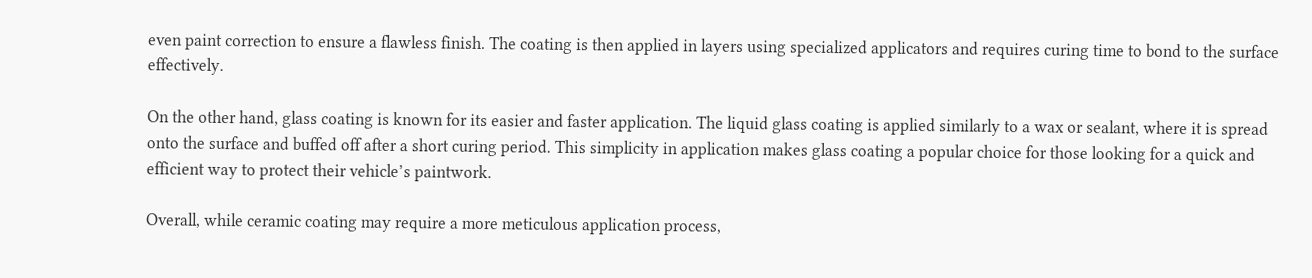even paint correction to ensure a flawless finish. The coating is then applied in layers using specialized applicators and requires curing time to bond to the surface effectively.

On the other hand, glass coating is known for its easier and faster application. The liquid glass coating is applied similarly to a wax or sealant, where it is spread onto the surface and buffed off after a short curing period. This simplicity in application makes glass coating a popular choice for those looking for a quick and efficient way to protect their vehicle’s paintwork.

Overall, while ceramic coating may require a more meticulous application process,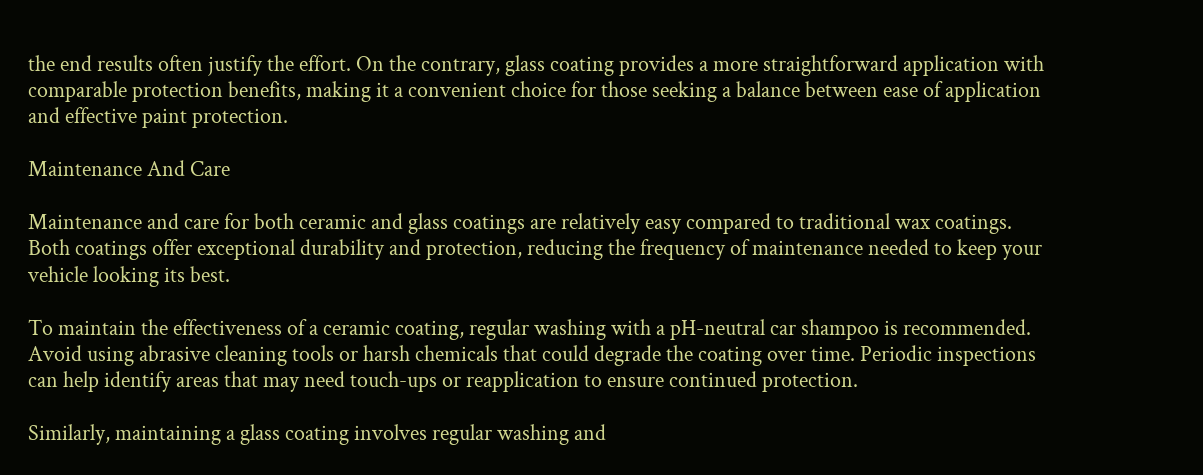the end results often justify the effort. On the contrary, glass coating provides a more straightforward application with comparable protection benefits, making it a convenient choice for those seeking a balance between ease of application and effective paint protection.

Maintenance And Care

Maintenance and care for both ceramic and glass coatings are relatively easy compared to traditional wax coatings. Both coatings offer exceptional durability and protection, reducing the frequency of maintenance needed to keep your vehicle looking its best.

To maintain the effectiveness of a ceramic coating, regular washing with a pH-neutral car shampoo is recommended. Avoid using abrasive cleaning tools or harsh chemicals that could degrade the coating over time. Periodic inspections can help identify areas that may need touch-ups or reapplication to ensure continued protection.

Similarly, maintaining a glass coating involves regular washing and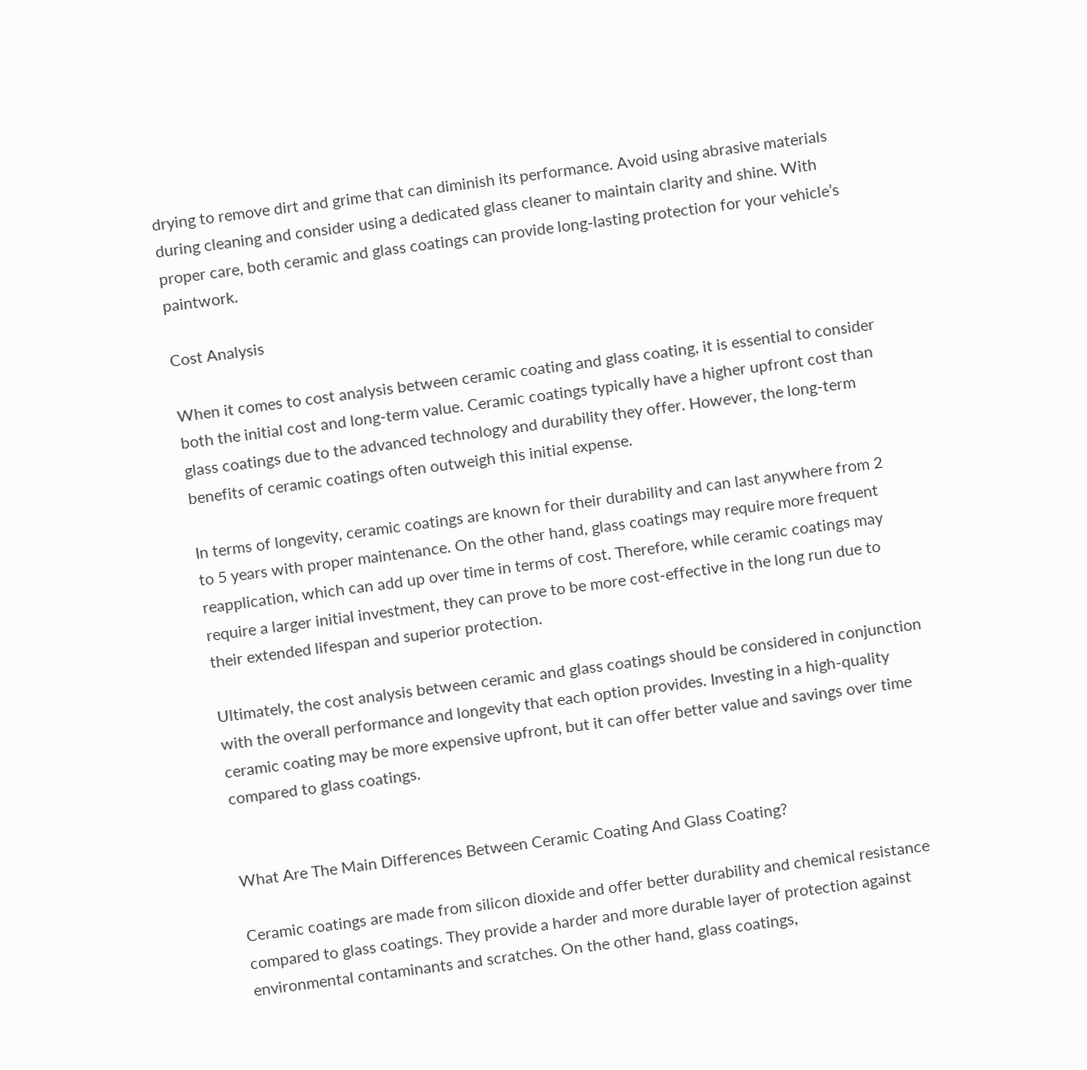drying to remove dirt and grime that can diminish its performance. Avoid using abrasive materials during cleaning and consider using a dedicated glass cleaner to maintain clarity and shine. With proper care, both ceramic and glass coatings can provide long-lasting protection for your vehicle’s paintwork.

Cost Analysis

When it comes to cost analysis between ceramic coating and glass coating, it is essential to consider both the initial cost and long-term value. Ceramic coatings typically have a higher upfront cost than glass coatings due to the advanced technology and durability they offer. However, the long-term benefits of ceramic coatings often outweigh this initial expense.

In terms of longevity, ceramic coatings are known for their durability and can last anywhere from 2 to 5 years with proper maintenance. On the other hand, glass coatings may require more frequent reapplication, which can add up over time in terms of cost. Therefore, while ceramic coatings may require a larger initial investment, they can prove to be more cost-effective in the long run due to their extended lifespan and superior protection.

Ultimately, the cost analysis between ceramic and glass coatings should be considered in conjunction with the overall performance and longevity that each option provides. Investing in a high-quality ceramic coating may be more expensive upfront, but it can offer better value and savings over time compared to glass coatings.


What Are The Main Differences Between Ceramic Coating And Glass Coating?

Ceramic coatings are made from silicon dioxide and offer better durability and chemical resistance compared to glass coatings. They provide a harder and more durable layer of protection against environmental contaminants and scratches. On the other hand, glass coatings,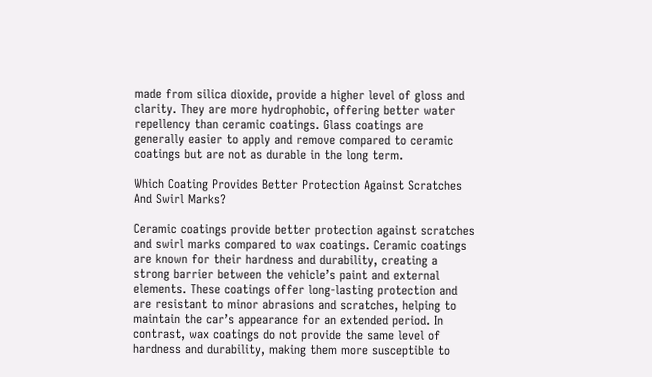made from silica dioxide, provide a higher level of gloss and clarity. They are more hydrophobic, offering better water repellency than ceramic coatings. Glass coatings are generally easier to apply and remove compared to ceramic coatings but are not as durable in the long term.

Which Coating Provides Better Protection Against Scratches And Swirl Marks?

Ceramic coatings provide better protection against scratches and swirl marks compared to wax coatings. Ceramic coatings are known for their hardness and durability, creating a strong barrier between the vehicle’s paint and external elements. These coatings offer long-lasting protection and are resistant to minor abrasions and scratches, helping to maintain the car’s appearance for an extended period. In contrast, wax coatings do not provide the same level of hardness and durability, making them more susceptible to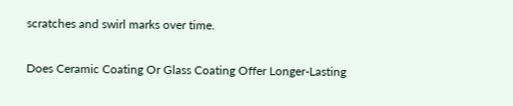scratches and swirl marks over time.

Does Ceramic Coating Or Glass Coating Offer Longer-Lasting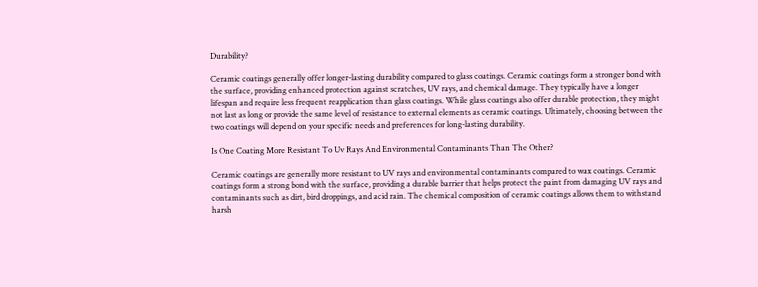Durability?

Ceramic coatings generally offer longer-lasting durability compared to glass coatings. Ceramic coatings form a stronger bond with the surface, providing enhanced protection against scratches, UV rays, and chemical damage. They typically have a longer lifespan and require less frequent reapplication than glass coatings. While glass coatings also offer durable protection, they might not last as long or provide the same level of resistance to external elements as ceramic coatings. Ultimately, choosing between the two coatings will depend on your specific needs and preferences for long-lasting durability.

Is One Coating More Resistant To Uv Rays And Environmental Contaminants Than The Other?

Ceramic coatings are generally more resistant to UV rays and environmental contaminants compared to wax coatings. Ceramic coatings form a strong bond with the surface, providing a durable barrier that helps protect the paint from damaging UV rays and contaminants such as dirt, bird droppings, and acid rain. The chemical composition of ceramic coatings allows them to withstand harsh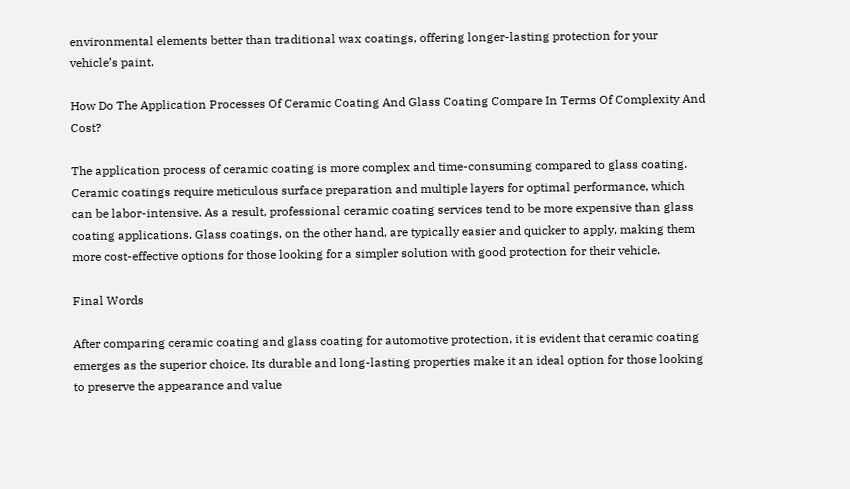environmental elements better than traditional wax coatings, offering longer-lasting protection for your vehicle’s paint.

How Do The Application Processes Of Ceramic Coating And Glass Coating Compare In Terms Of Complexity And Cost?

The application process of ceramic coating is more complex and time-consuming compared to glass coating. Ceramic coatings require meticulous surface preparation and multiple layers for optimal performance, which can be labor-intensive. As a result, professional ceramic coating services tend to be more expensive than glass coating applications. Glass coatings, on the other hand, are typically easier and quicker to apply, making them more cost-effective options for those looking for a simpler solution with good protection for their vehicle.

Final Words

After comparing ceramic coating and glass coating for automotive protection, it is evident that ceramic coating emerges as the superior choice. Its durable and long-lasting properties make it an ideal option for those looking to preserve the appearance and value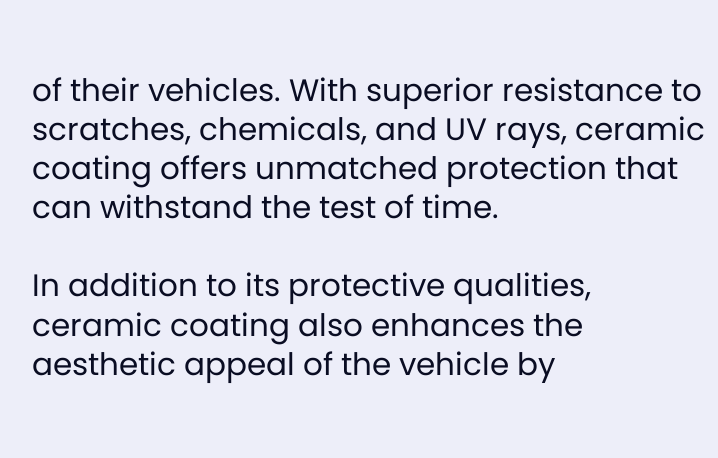of their vehicles. With superior resistance to scratches, chemicals, and UV rays, ceramic coating offers unmatched protection that can withstand the test of time.

In addition to its protective qualities, ceramic coating also enhances the aesthetic appeal of the vehicle by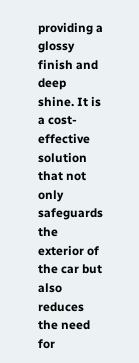providing a glossy finish and deep shine. It is a cost-effective solution that not only safeguards the exterior of the car but also reduces the need for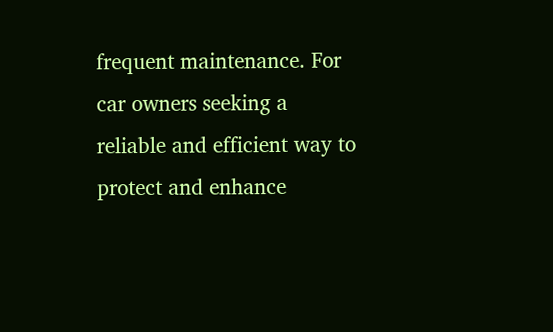frequent maintenance. For car owners seeking a reliable and efficient way to protect and enhance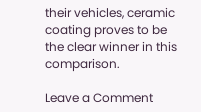their vehicles, ceramic coating proves to be the clear winner in this comparison.

Leave a Comment